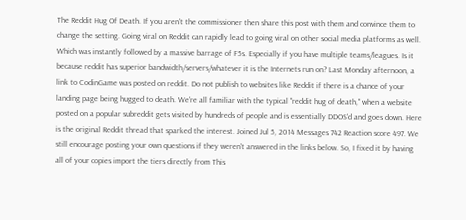The Reddit Hug Of Death. If you aren't the commissioner then share this post with them and convince them to change the setting. Going viral on Reddit can rapidly lead to going viral on other social media platforms as well. Which was instantly followed by a massive barrage of F5s. Especially if you have multiple teams/leagues. Is it because reddit has superior bandwidth/servers/whatever it is the Internets run on? Last Monday afternoon, a link to CodinGame was posted on reddit. Do not publish to websites like Reddit if there is a chance of your landing page being hugged to death. We're all familiar with the typical "reddit hug of death," when a website posted on a popular subreddit gets visited by hundreds of people and is essentially DDOS'd and goes down. Here is the original Reddit thread that sparked the interest. Joined Jul 5, 2014 Messages 742 Reaction score 497. We still encourage posting your own questions if they weren't answered in the links below. So, I fixed it by having all of your copies import the tiers directly from This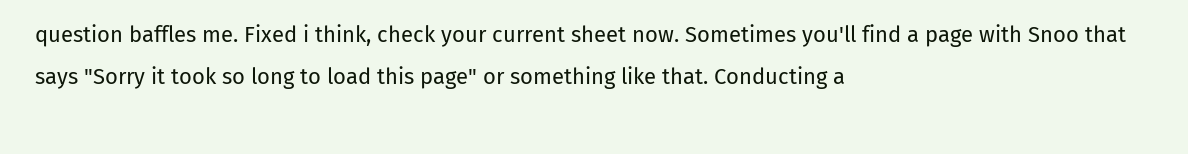question baffles me. Fixed i think, check your current sheet now. Sometimes you'll find a page with Snoo that says "Sorry it took so long to load this page" or something like that. Conducting a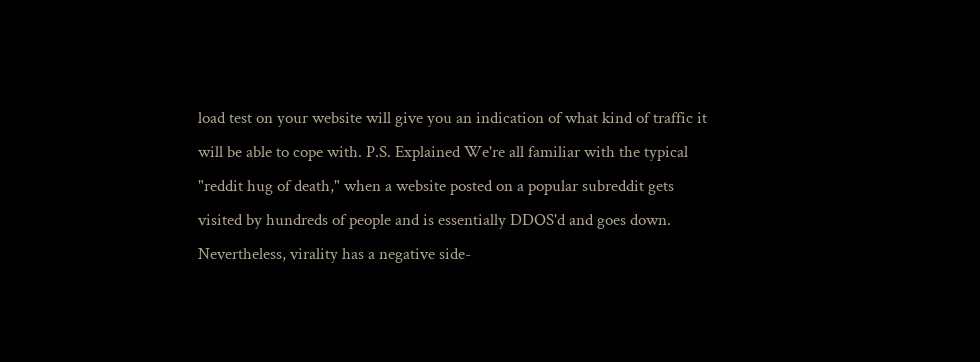load test on your website will give you an indication of what kind of traffic it will be able to cope with. P.S. Explained We're all familiar with the typical "reddit hug of death," when a website posted on a popular subreddit gets visited by hundreds of people and is essentially DDOS'd and goes down. Nevertheless, virality has a negative side-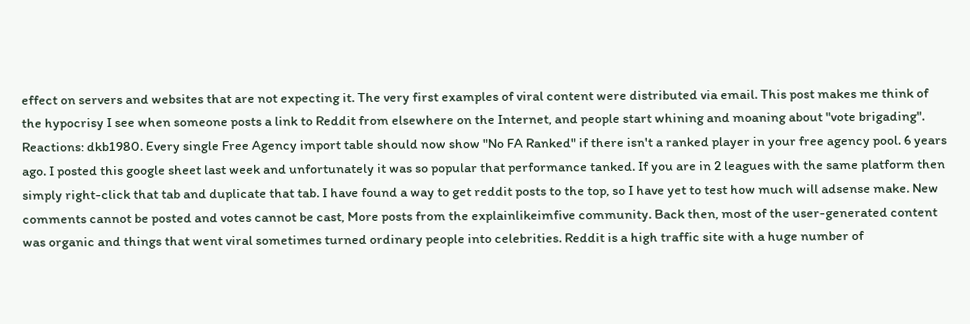effect on servers and websites that are not expecting it. The very first examples of viral content were distributed via email. This post makes me think of the hypocrisy I see when someone posts a link to Reddit from elsewhere on the Internet, and people start whining and moaning about "vote brigading". Reactions: dkb1980. Every single Free Agency import table should now show "No FA Ranked" if there isn't a ranked player in your free agency pool. 6 years ago. I posted this google sheet last week and unfortunately it was so popular that performance tanked. If you are in 2 leagues with the same platform then simply right-click that tab and duplicate that tab. I have found a way to get reddit posts to the top, so I have yet to test how much will adsense make. New comments cannot be posted and votes cannot be cast, More posts from the explainlikeimfive community. Back then, most of the user-generated content was organic and things that went viral sometimes turned ordinary people into celebrities. Reddit is a high traffic site with a huge number of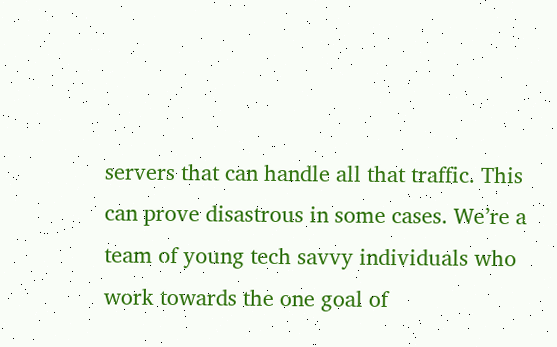servers that can handle all that traffic. This can prove disastrous in some cases. We’re a team of young tech savvy individuals who work towards the one goal of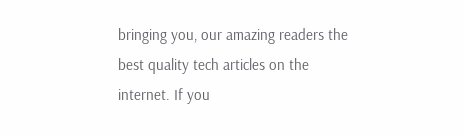bringing you, our amazing readers the best quality tech articles on the internet. If you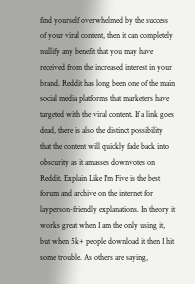find yourself overwhelmed by the success of your viral content, then it can completely nullify any benefit that you may have received from the increased interest in your brand. Reddit has long been one of the main social media platforms that marketers have targeted with the viral content. If a link goes dead, there is also the distinct possibility that the content will quickly fade back into obscurity as it amasses downvotes on Reddit. Explain Like I'm Five is the best forum and archive on the internet for layperson-friendly explanations. In theory it works great when I am the only using it, but when 5k+ people download it then I hit some trouble. As others are saying,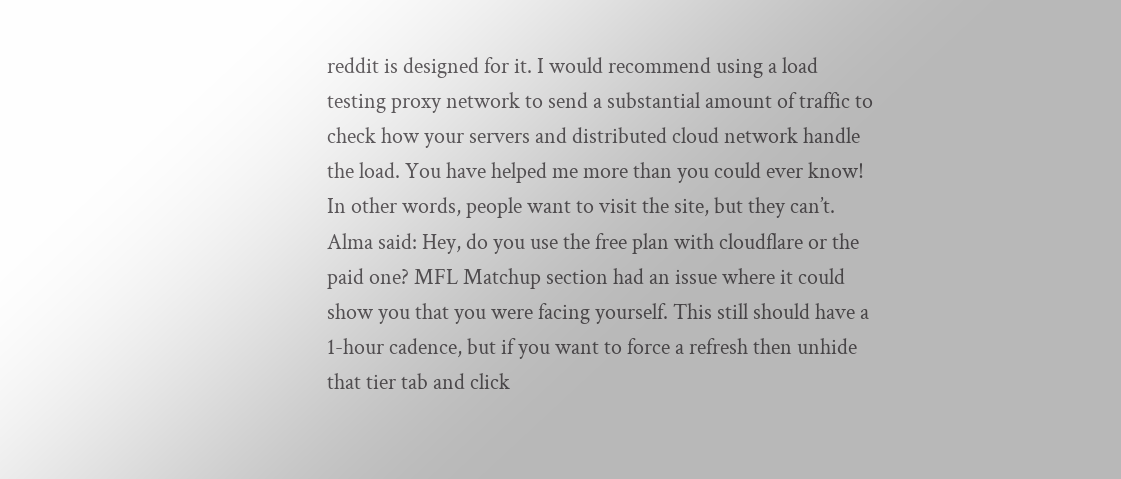reddit is designed for it. I would recommend using a load testing proxy network to send a substantial amount of traffic to check how your servers and distributed cloud network handle the load. You have helped me more than you could ever know! In other words, people want to visit the site, but they can’t. Alma said: Hey, do you use the free plan with cloudflare or the paid one? MFL Matchup section had an issue where it could show you that you were facing yourself. This still should have a 1-hour cadence, but if you want to force a refresh then unhide that tier tab and click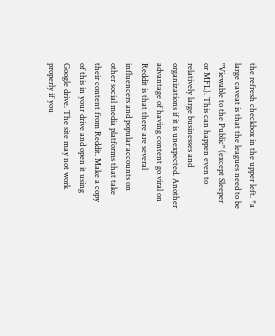the refresh checkbox in the upper left. *a large caveat is that the leagues need to be "Viewable to the Public" (except Sleeper or MFL). This can happen even to relatively large businesses and organizations if it is unexpected. Another advantage of having content go viral on Reddit is that there are several influencers and popular accounts on other social media platforms that take their content from Reddit. Make a copy of this in your drive and open it using Google drive. The site may not work properly if you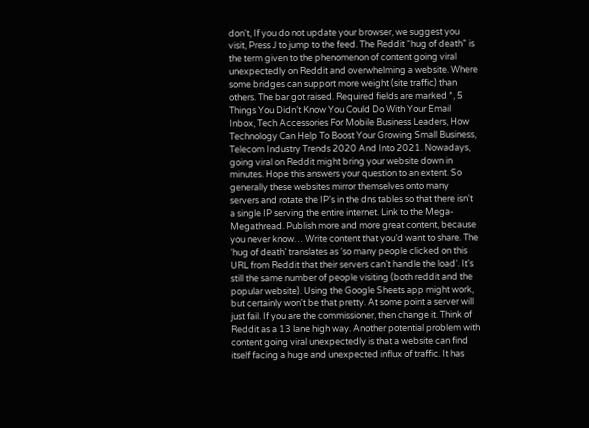don't, If you do not update your browser, we suggest you visit, Press J to jump to the feed. The Reddit “hug of death” is the term given to the phenomenon of content going viral unexpectedly on Reddit and overwhelming a website. Where some bridges can support more weight (site traffic) than others. The bar got raised. Required fields are marked *, 5 Things You Didn’t Know You Could Do With Your Email Inbox, Tech Accessories For Mobile Business Leaders, How Technology Can Help To Boost Your Growing Small Business, Telecom Industry Trends 2020 And Into 2021. Nowadays, going viral on Reddit might bring your website down in minutes. Hope this answers your question to an extent. So generally these websites mirror themselves onto many servers and rotate the IP's in the dns tables so that there isn't a single IP serving the entire internet. Link to the Mega-Megathread. Publish more and more great content, because you never know… Write content that you’d want to share. The ‘hug of death’ translates as ‘so many people clicked on this URL from Reddit that their servers can’t handle the load‘. It's still the same number of people visiting (both reddit and the popular website). Using the Google Sheets app might work, but certainly won't be that pretty. At some point a server will just fail. If you are the commissioner, then change it. Think of Reddit as a 13 lane high way. Another potential problem with content going viral unexpectedly is that a website can find itself facing a huge and unexpected influx of traffic. It has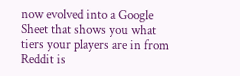now evolved into a Google Sheet that shows you what tiers your players are in from Reddit is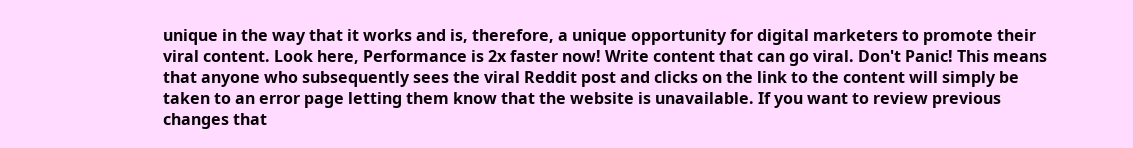unique in the way that it works and is, therefore, a unique opportunity for digital marketers to promote their viral content. Look here, Performance is 2x faster now! Write content that can go viral. Don't Panic! This means that anyone who subsequently sees the viral Reddit post and clicks on the link to the content will simply be taken to an error page letting them know that the website is unavailable. If you want to review previous changes that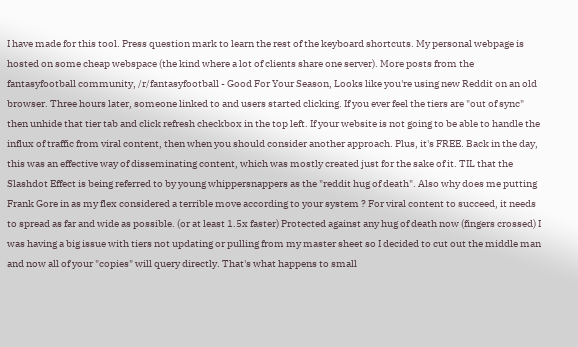I have made for this tool. Press question mark to learn the rest of the keyboard shortcuts. My personal webpage is hosted on some cheap webspace (the kind where a lot of clients share one server). More posts from the fantasyfootball community, /r/fantasyfootball - Good For Your Season, Looks like you're using new Reddit on an old browser. Three hours later, someone linked to and users started clicking. If you ever feel the tiers are "out of sync" then unhide that tier tab and click refresh checkbox in the top left. If your website is not going to be able to handle the influx of traffic from viral content, then when you should consider another approach. Plus, it's FREE. Back in the day, this was an effective way of disseminating content, which was mostly created just for the sake of it. TIL that the Slashdot Effect is being referred to by young whippersnappers as the "reddit hug of death". Also why does me putting Frank Gore in as my flex considered a terrible move according to your system ? For viral content to succeed, it needs to spread as far and wide as possible. (or at least 1.5x faster) Protected against any hug of death now (fingers crossed) I was having a big issue with tiers not updating or pulling from my master sheet so I decided to cut out the middle man and now all of your "copies" will query directly. That's what happens to small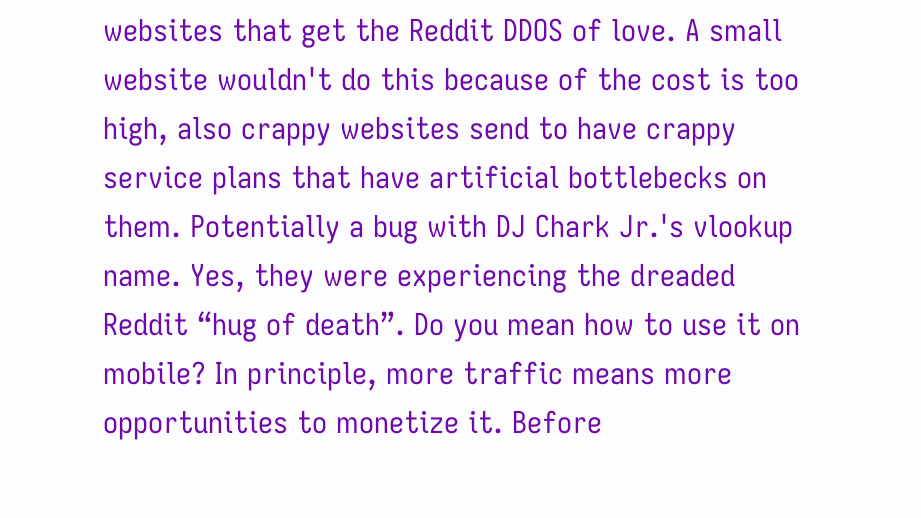websites that get the Reddit DDOS of love. A small website wouldn't do this because of the cost is too high, also crappy websites send to have crappy service plans that have artificial bottlebecks on them. Potentially a bug with DJ Chark Jr.'s vlookup name. Yes, they were experiencing the dreaded Reddit “hug of death”. Do you mean how to use it on mobile? In principle, more traffic means more opportunities to monetize it. Before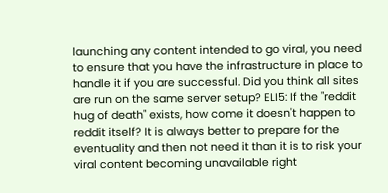launching any content intended to go viral, you need to ensure that you have the infrastructure in place to handle it if you are successful. Did you think all sites are run on the same server setup? ELI5: If the "reddit hug of death" exists, how come it doesn't happen to reddit itself? It is always better to prepare for the eventuality and then not need it than it is to risk your viral content becoming unavailable right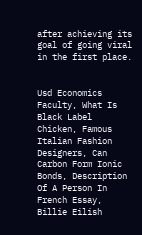after achieving its goal of going viral in the first place.


Usd Economics Faculty, What Is Black Label Chicken, Famous Italian Fashion Designers, Can Carbon Form Ionic Bonds, Description Of A Person In French Essay, Billie Eilish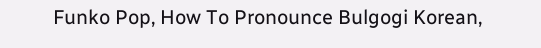Funko Pop, How To Pronounce Bulgogi Korean,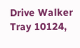Drive Walker Tray 10124,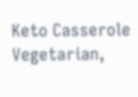Keto Casserole Vegetarian,